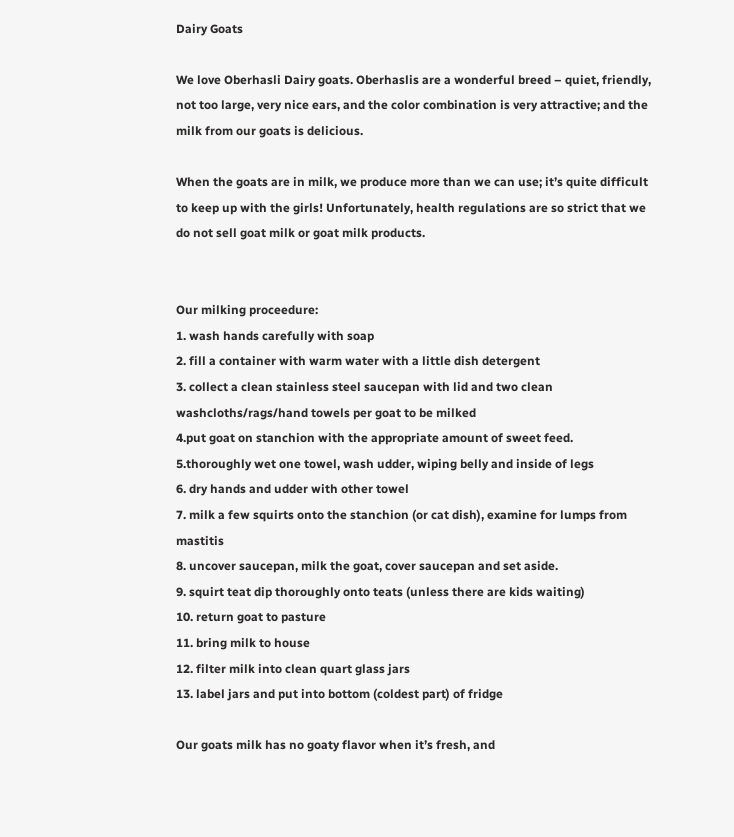Dairy Goats

We love Oberhasli Dairy goats. Oberhaslis are a wonderful breed – quiet, friendly, not too large, very nice ears, and the color combination is very attractive; and the milk from our goats is delicious.

When the goats are in milk, we produce more than we can use; it’s quite difficult to keep up with the girls! Unfortunately, health regulations are so strict that we do not sell goat milk or goat milk products.


Our milking proceedure:
1. wash hands carefully with soap
2. fill a container with warm water with a little dish detergent
3. collect a clean stainless steel saucepan with lid and two clean washcloths/rags/hand towels per goat to be milked
4.put goat on stanchion with the appropriate amount of sweet feed.
5.thoroughly wet one towel, wash udder, wiping belly and inside of legs
6. dry hands and udder with other towel
7. milk a few squirts onto the stanchion (or cat dish), examine for lumps from mastitis
8. uncover saucepan, milk the goat, cover saucepan and set aside.
9. squirt teat dip thoroughly onto teats (unless there are kids waiting)
10. return goat to pasture
11. bring milk to house
12. filter milk into clean quart glass jars
13. label jars and put into bottom (coldest part) of fridge

Our goats milk has no goaty flavor when it’s fresh, and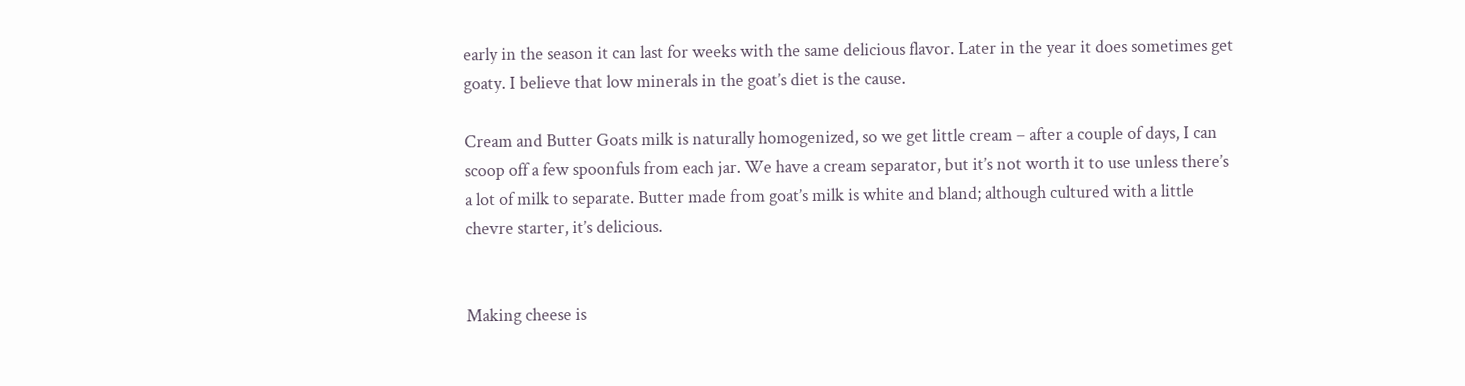early in the season it can last for weeks with the same delicious flavor. Later in the year it does sometimes get goaty. I believe that low minerals in the goat’s diet is the cause.

Cream and Butter Goats milk is naturally homogenized, so we get little cream – after a couple of days, I can scoop off a few spoonfuls from each jar. We have a cream separator, but it’s not worth it to use unless there’s a lot of milk to separate. Butter made from goat’s milk is white and bland; although cultured with a little chevre starter, it’s delicious.


Making cheese is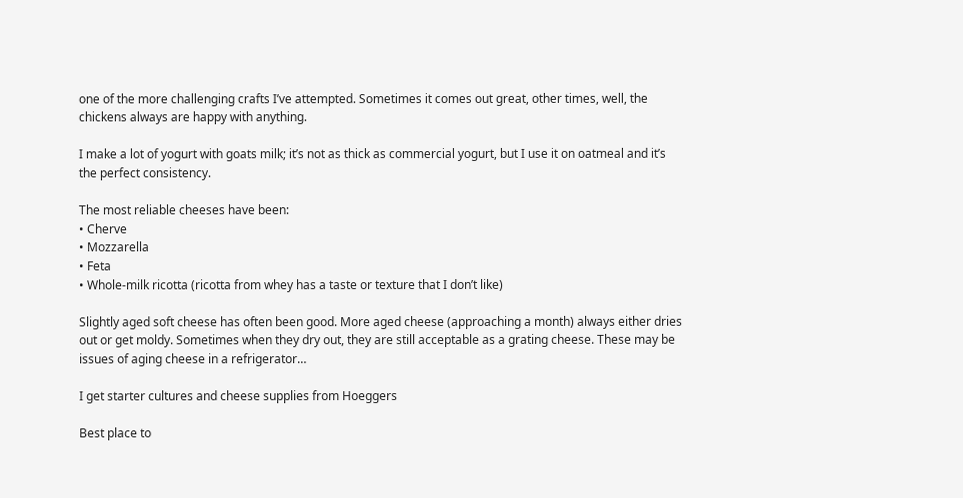one of the more challenging crafts I’ve attempted. Sometimes it comes out great, other times, well, the chickens always are happy with anything.

I make a lot of yogurt with goats milk; it’s not as thick as commercial yogurt, but I use it on oatmeal and it’s the perfect consistency.

The most reliable cheeses have been:
• Cherve
• Mozzarella
• Feta
• Whole-milk ricotta (ricotta from whey has a taste or texture that I don’t like)

Slightly aged soft cheese has often been good. More aged cheese (approaching a month) always either dries out or get moldy. Sometimes when they dry out, they are still acceptable as a grating cheese. These may be issues of aging cheese in a refrigerator…

I get starter cultures and cheese supplies from Hoeggers

Best place to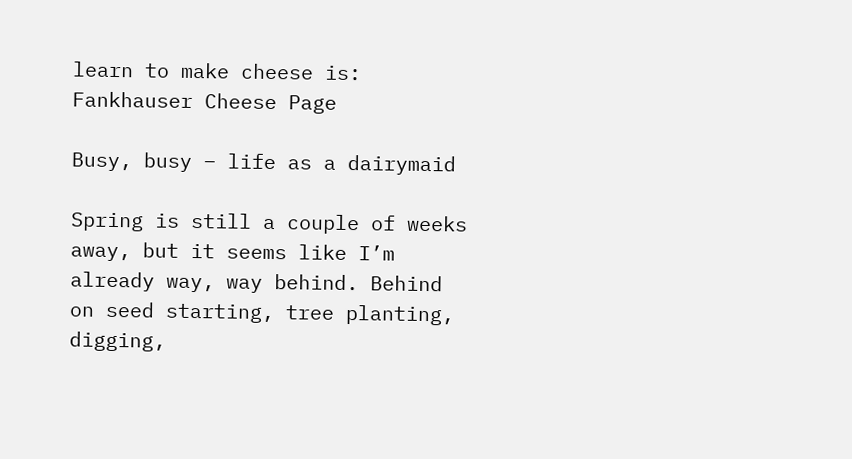learn to make cheese is: Fankhauser Cheese Page

Busy, busy – life as a dairymaid

Spring is still a couple of weeks away, but it seems like I’m already way, way behind. Behind on seed starting, tree planting, digging,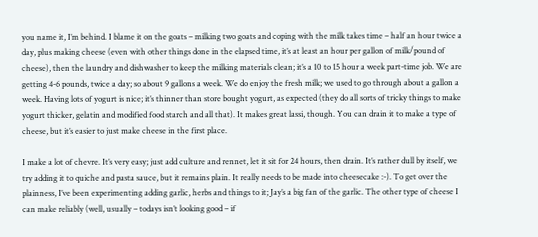you name it, I’m behind. I blame it on the goats – milking two goats and coping with the milk takes time – half an hour twice a day, plus making cheese (even with other things done in the elapsed time, it’s at least an hour per gallon of milk/pound of cheese), then the laundry and dishwasher to keep the milking materials clean; it’s a 10 to 15 hour a week part-time job. We are getting 4-6 pounds, twice a day; so about 9 gallons a week. We do enjoy the fresh milk; we used to go through about a gallon a week. Having lots of yogurt is nice; it’s thinner than store bought yogurt, as expected (they do all sorts of tricky things to make yogurt thicker, gelatin and modified food starch and all that). It makes great lassi, though. You can drain it to make a type of cheese, but it’s easier to just make cheese in the first place.

I make a lot of chevre. It’s very easy; just add culture and rennet, let it sit for 24 hours, then drain. It’s rather dull by itself, we try adding it to quiche and pasta sauce, but it remains plain. It really needs to be made into cheesecake :-). To get over the plainness, I’ve been experimenting adding garlic, herbs and things to it; Jay’s a big fan of the garlic. The other type of cheese I can make reliably (well, usually – todays isn’t looking good – if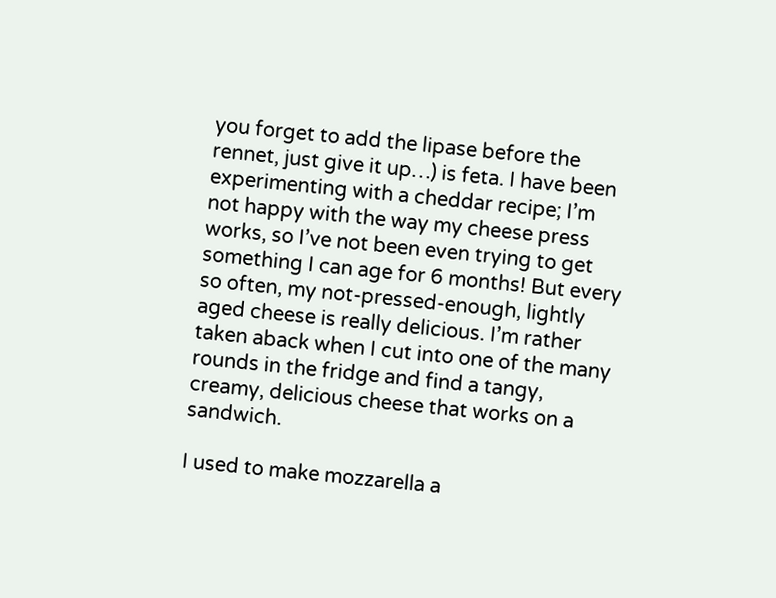you forget to add the lipase before the rennet, just give it up…) is feta. I have been experimenting with a cheddar recipe; I’m not happy with the way my cheese press works, so I’ve not been even trying to get something I can age for 6 months! But every so often, my not-pressed-enough, lightly aged cheese is really delicious. I’m rather taken aback when I cut into one of the many rounds in the fridge and find a tangy, creamy, delicious cheese that works on a sandwich.

I used to make mozzarella a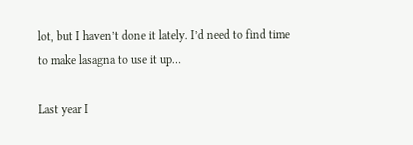lot, but I haven’t done it lately. I’d need to find time to make lasagna to use it up…

Last year I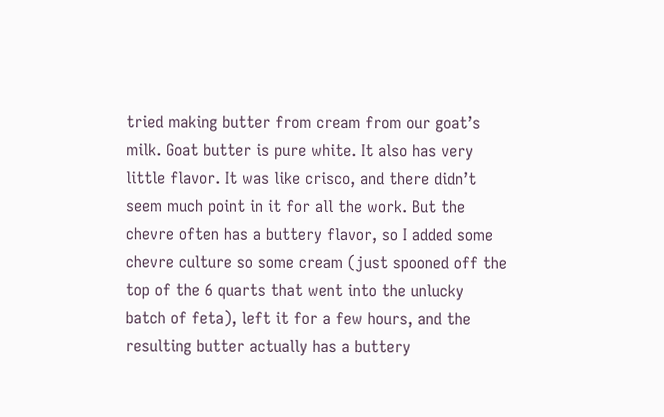tried making butter from cream from our goat’s milk. Goat butter is pure white. It also has very little flavor. It was like crisco, and there didn’t seem much point in it for all the work. But the chevre often has a buttery flavor, so I added some chevre culture so some cream (just spooned off the top of the 6 quarts that went into the unlucky batch of feta), left it for a few hours, and the resulting butter actually has a buttery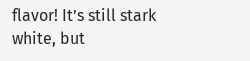flavor! It’s still stark white, but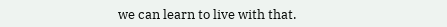we can learn to live with that.